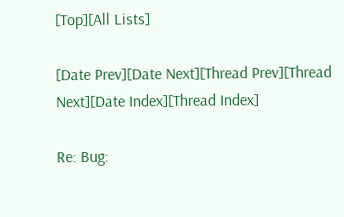[Top][All Lists]

[Date Prev][Date Next][Thread Prev][Thread Next][Date Index][Thread Index]

Re: Bug: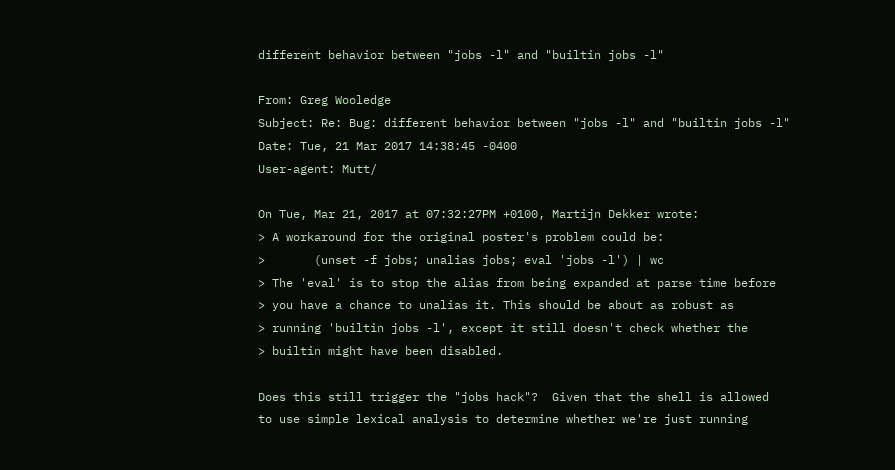different behavior between "jobs -l" and "builtin jobs -l"

From: Greg Wooledge
Subject: Re: Bug: different behavior between "jobs -l" and "builtin jobs -l"
Date: Tue, 21 Mar 2017 14:38:45 -0400
User-agent: Mutt/

On Tue, Mar 21, 2017 at 07:32:27PM +0100, Martijn Dekker wrote:
> A workaround for the original poster's problem could be:
>       (unset -f jobs; unalias jobs; eval 'jobs -l') | wc
> The 'eval' is to stop the alias from being expanded at parse time before
> you have a chance to unalias it. This should be about as robust as
> running 'builtin jobs -l', except it still doesn't check whether the
> builtin might have been disabled.

Does this still trigger the "jobs hack"?  Given that the shell is allowed
to use simple lexical analysis to determine whether we're just running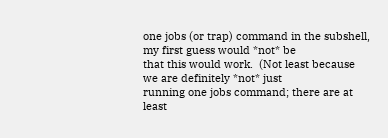one jobs (or trap) command in the subshell, my first guess would *not* be
that this would work.  (Not least because we are definitely *not* just
running one jobs command; there are at least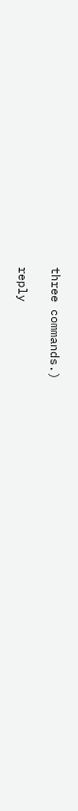three commands.)

reply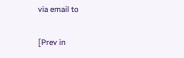via email to

[Prev in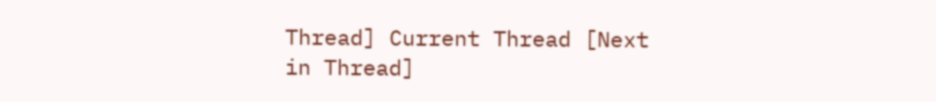Thread] Current Thread [Next in Thread]